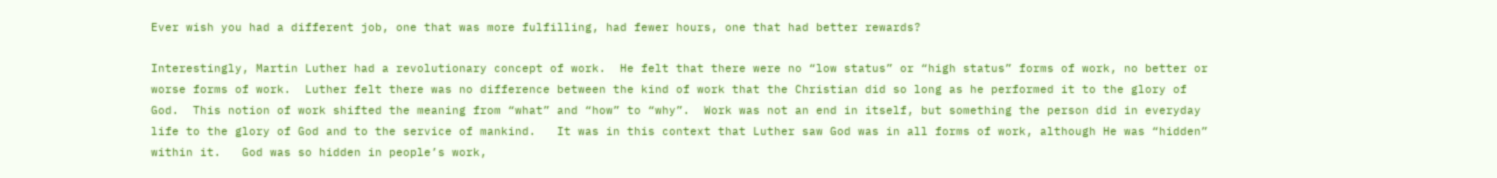Ever wish you had a different job, one that was more fulfilling, had fewer hours, one that had better rewards?

Interestingly, Martin Luther had a revolutionary concept of work.  He felt that there were no “low status” or “high status” forms of work, no better or worse forms of work.  Luther felt there was no difference between the kind of work that the Christian did so long as he performed it to the glory of God.  This notion of work shifted the meaning from “what” and “how” to “why”.  Work was not an end in itself, but something the person did in everyday life to the glory of God and to the service of mankind.   It was in this context that Luther saw God was in all forms of work, although He was “hidden” within it.   God was so hidden in people’s work,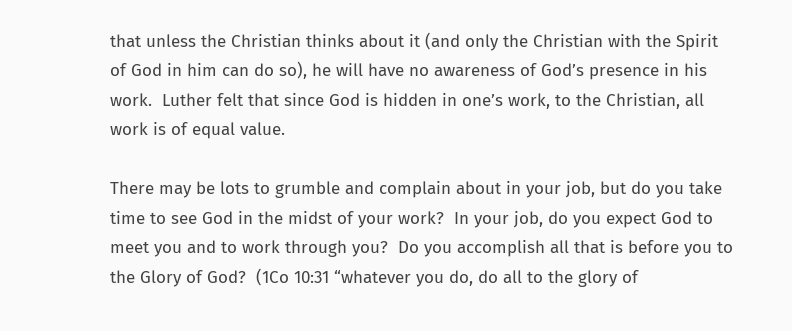that unless the Christian thinks about it (and only the Christian with the Spirit of God in him can do so), he will have no awareness of God’s presence in his work.  Luther felt that since God is hidden in one’s work, to the Christian, all work is of equal value.

There may be lots to grumble and complain about in your job, but do you take time to see God in the midst of your work?  In your job, do you expect God to meet you and to work through you?  Do you accomplish all that is before you to the Glory of God?  (1Co 10:31 “whatever you do, do all to the glory of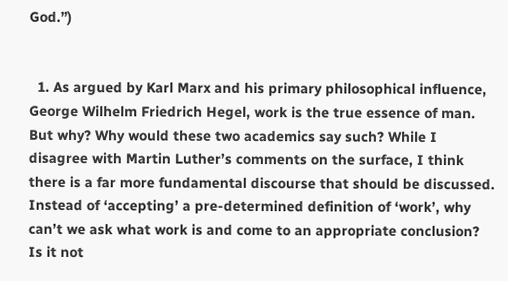God.”)


  1. As argued by Karl Marx and his primary philosophical influence, George Wilhelm Friedrich Hegel, work is the true essence of man. But why? Why would these two academics say such? While I disagree with Martin Luther’s comments on the surface, I think there is a far more fundamental discourse that should be discussed. Instead of ‘accepting’ a pre-determined definition of ‘work’, why can’t we ask what work is and come to an appropriate conclusion? Is it not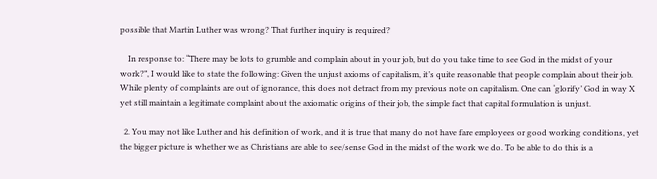possible that Martin Luther was wrong? That further inquiry is required?

    In response to: “There may be lots to grumble and complain about in your job, but do you take time to see God in the midst of your work?”, I would like to state the following: Given the unjust axioms of capitalism, it’s quite reasonable that people complain about their job. While plenty of complaints are out of ignorance, this does not detract from my previous note on capitalism. One can ‘glorify’ God in way X yet still maintain a legitimate complaint about the axiomatic origins of their job, the simple fact that capital formulation is unjust.

  2. You may not like Luther and his definition of work, and it is true that many do not have fare employees or good working conditions, yet the bigger picture is whether we as Christians are able to see/sense God in the midst of the work we do. To be able to do this is a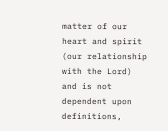matter of our heart and spirit (our relationship with the Lord) and is not dependent upon definitions,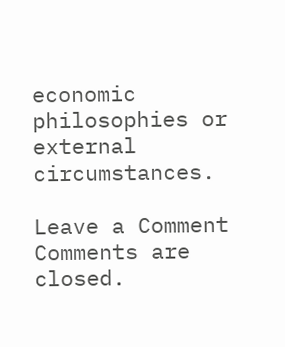economic philosophies or external circumstances.

Leave a Comment
Comments are closed.